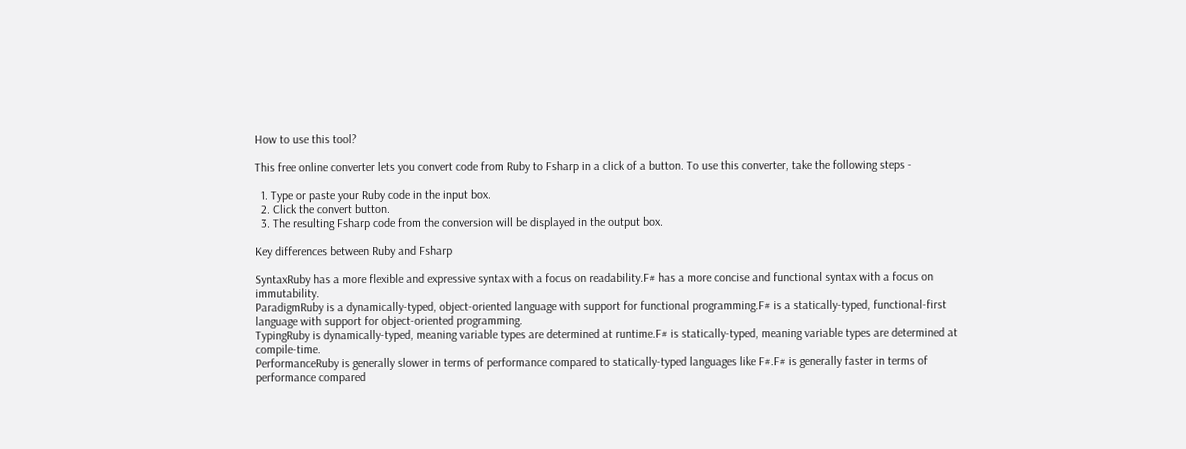How to use this tool?

This free online converter lets you convert code from Ruby to Fsharp in a click of a button. To use this converter, take the following steps -

  1. Type or paste your Ruby code in the input box.
  2. Click the convert button.
  3. The resulting Fsharp code from the conversion will be displayed in the output box.

Key differences between Ruby and Fsharp

SyntaxRuby has a more flexible and expressive syntax with a focus on readability.F# has a more concise and functional syntax with a focus on immutability.
ParadigmRuby is a dynamically-typed, object-oriented language with support for functional programming.F# is a statically-typed, functional-first language with support for object-oriented programming.
TypingRuby is dynamically-typed, meaning variable types are determined at runtime.F# is statically-typed, meaning variable types are determined at compile-time.
PerformanceRuby is generally slower in terms of performance compared to statically-typed languages like F#.F# is generally faster in terms of performance compared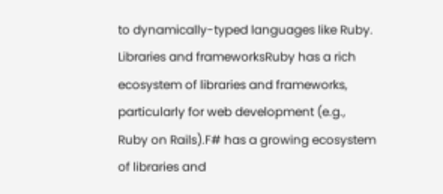to dynamically-typed languages like Ruby.
Libraries and frameworksRuby has a rich ecosystem of libraries and frameworks, particularly for web development (e.g., Ruby on Rails).F# has a growing ecosystem of libraries and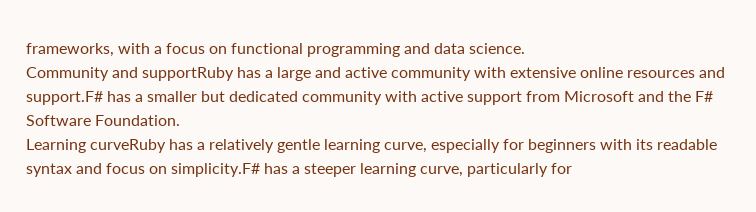frameworks, with a focus on functional programming and data science.
Community and supportRuby has a large and active community with extensive online resources and support.F# has a smaller but dedicated community with active support from Microsoft and the F# Software Foundation.
Learning curveRuby has a relatively gentle learning curve, especially for beginners with its readable syntax and focus on simplicity.F# has a steeper learning curve, particularly for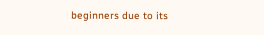beginners due to its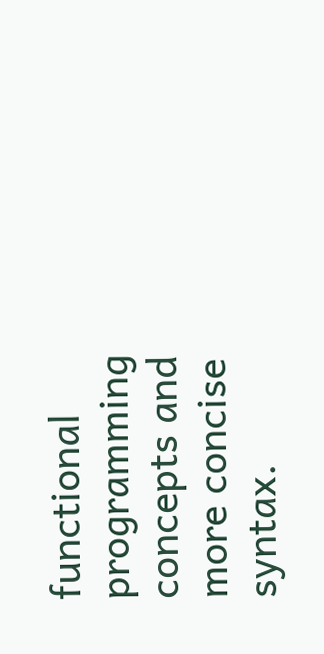functional programming concepts and more concise syntax.